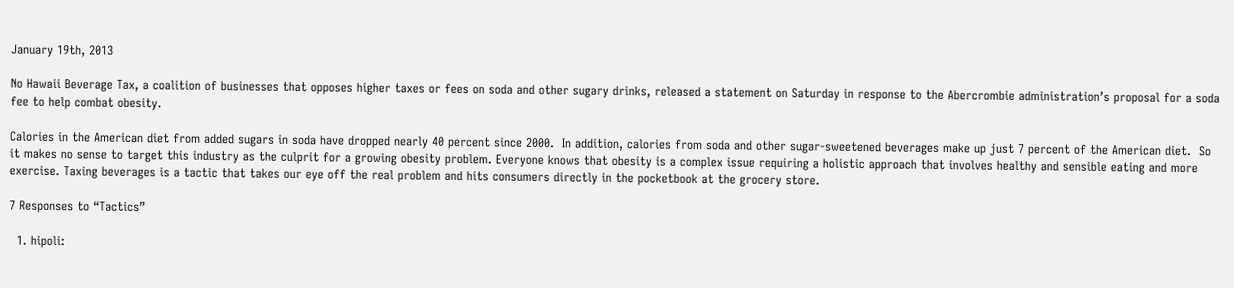January 19th, 2013

No Hawaii Beverage Tax, a coalition of businesses that opposes higher taxes or fees on soda and other sugary drinks, released a statement on Saturday in response to the Abercrombie administration’s proposal for a soda fee to help combat obesity.

Calories in the American diet from added sugars in soda have dropped nearly 40 percent since 2000.  In addition, calories from soda and other sugar-sweetened beverages make up just 7 percent of the American diet.  So it makes no sense to target this industry as the culprit for a growing obesity problem. Everyone knows that obesity is a complex issue requiring a holistic approach that involves healthy and sensible eating and more exercise. Taxing beverages is a tactic that takes our eye off the real problem and hits consumers directly in the pocketbook at the grocery store.

7 Responses to “Tactics”

  1. hipoli: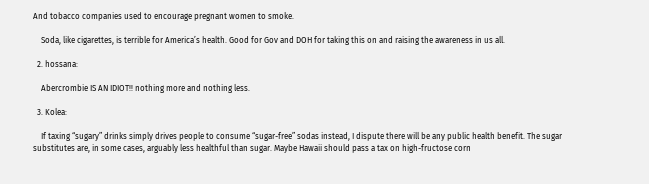And tobacco companies used to encourage pregnant women to smoke.

    Soda, like cigarettes, is terrible for America’s health. Good for Gov and DOH for taking this on and raising the awareness in us all.

  2. hossana:

    Abercrombie IS AN IDIOT!! nothing more and nothing less.

  3. Kolea:

    If taxing “sugary” drinks simply drives people to consume “sugar-free” sodas instead, I dispute there will be any public health benefit. The sugar substitutes are, in some cases, arguably less healthful than sugar. Maybe Hawaii should pass a tax on high-fructose corn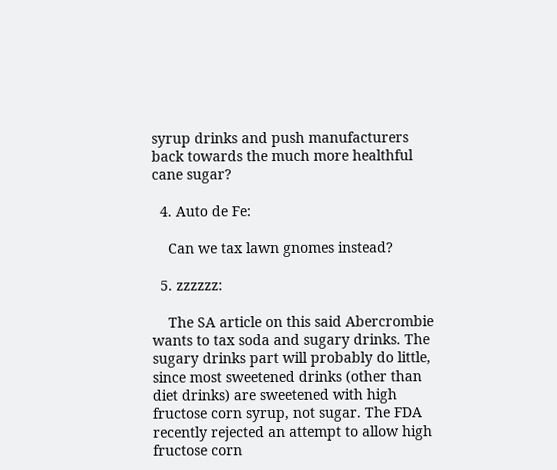syrup drinks and push manufacturers back towards the much more healthful cane sugar?

  4. Auto de Fe:

    Can we tax lawn gnomes instead?

  5. zzzzzz:

    The SA article on this said Abercrombie wants to tax soda and sugary drinks. The sugary drinks part will probably do little, since most sweetened drinks (other than diet drinks) are sweetened with high fructose corn syrup, not sugar. The FDA recently rejected an attempt to allow high fructose corn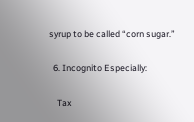syrup to be called “corn sugar.”

  6. Incognito Especially:

    Tax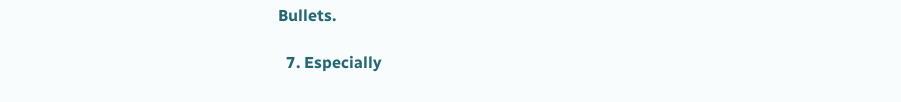Bullets.

  7. Especially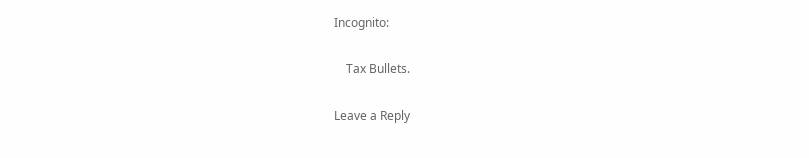Incognito:

    Tax Bullets.

Leave a Reply